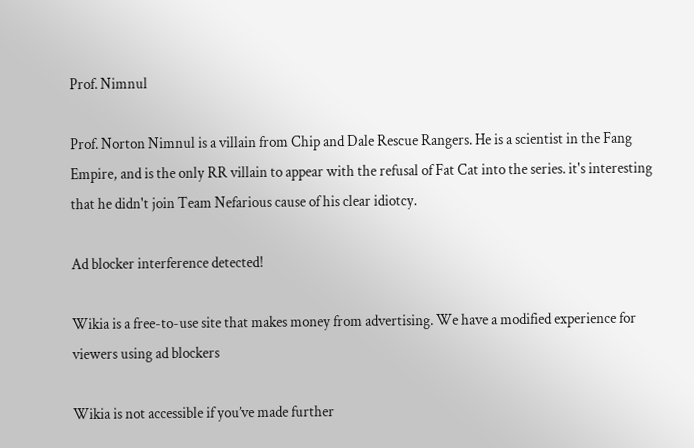Prof. Nimnul

Prof. Norton Nimnul is a villain from Chip and Dale Rescue Rangers. He is a scientist in the Fang Empire, and is the only RR villain to appear with the refusal of Fat Cat into the series. it's interesting that he didn't join Team Nefarious cause of his clear idiotcy.

Ad blocker interference detected!

Wikia is a free-to-use site that makes money from advertising. We have a modified experience for viewers using ad blockers

Wikia is not accessible if you’ve made further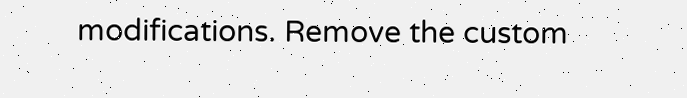modifications. Remove the custom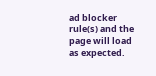ad blocker rule(s) and the page will load as expected.